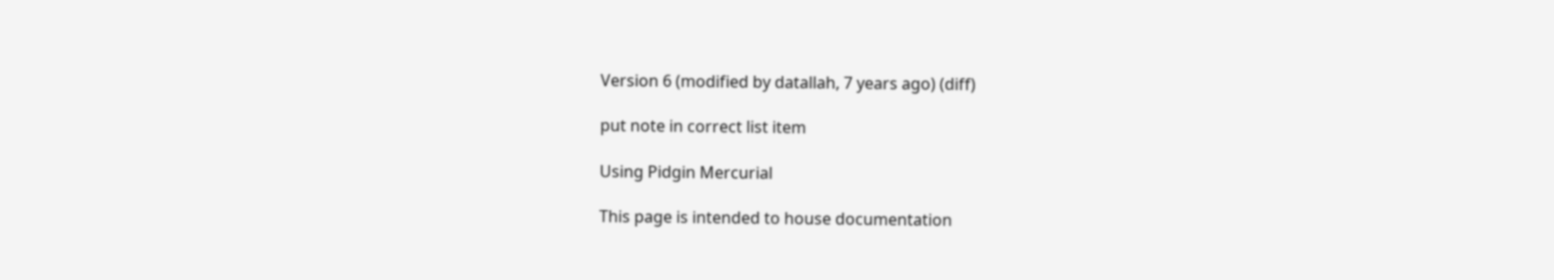Version 6 (modified by datallah, 7 years ago) (diff)

put note in correct list item

Using Pidgin Mercurial

This page is intended to house documentation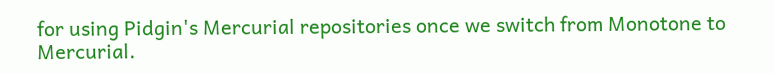for using Pidgin's Mercurial repositories once we switch from Monotone to Mercurial.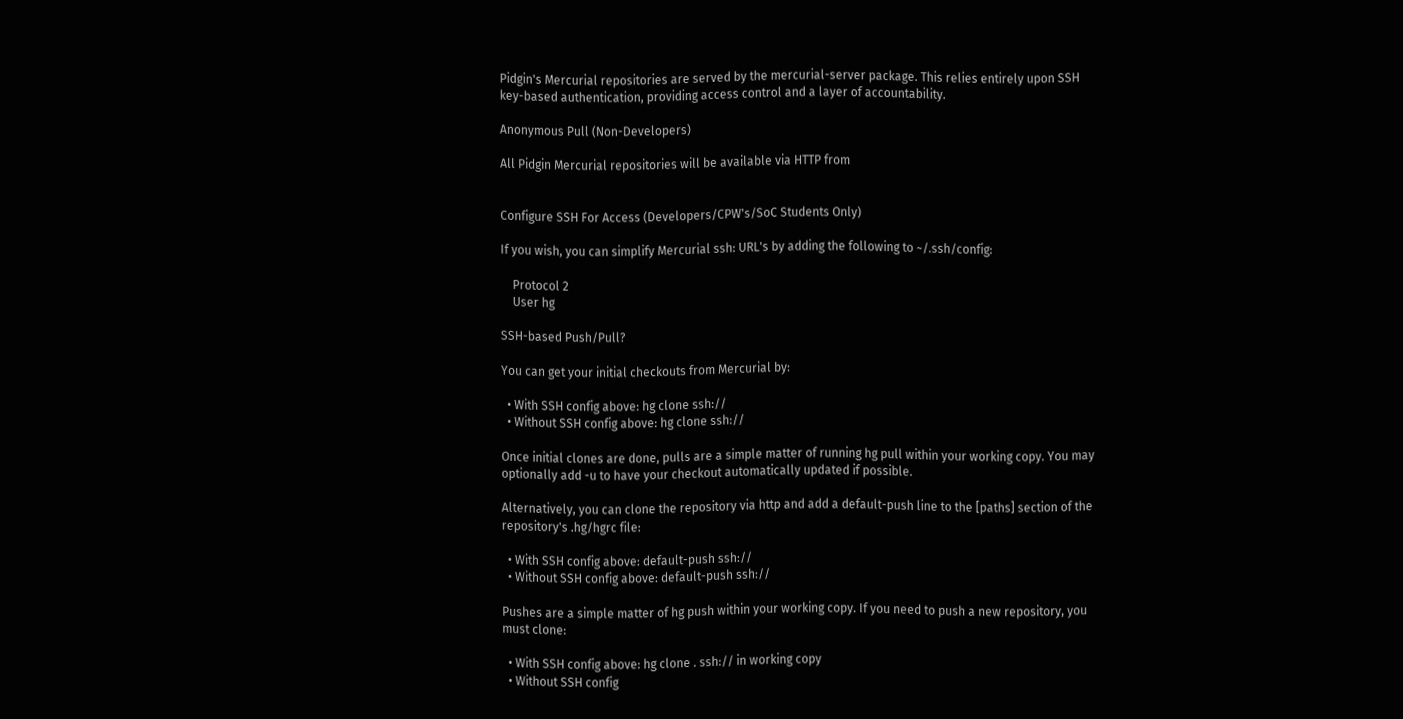Pidgin's Mercurial repositories are served by the mercurial-server package. This relies entirely upon SSH key-based authentication, providing access control and a layer of accountability.

Anonymous Pull (Non-Developers)

All Pidgin Mercurial repositories will be available via HTTP from


Configure SSH For Access (Developers/CPW's/SoC Students Only)

If you wish, you can simplify Mercurial ssh: URL's by adding the following to ~/.ssh/config:

    Protocol 2
    User hg

SSH-based Push/Pull?

You can get your initial checkouts from Mercurial by:

  • With SSH config above: hg clone ssh://
  • Without SSH config above: hg clone ssh://

Once initial clones are done, pulls are a simple matter of running hg pull within your working copy. You may optionally add -u to have your checkout automatically updated if possible.

Alternatively, you can clone the repository via http and add a default-push line to the [paths] section of the repository's .hg/hgrc file:

  • With SSH config above: default-push ssh://
  • Without SSH config above: default-push ssh://

Pushes are a simple matter of hg push within your working copy. If you need to push a new repository, you must clone:

  • With SSH config above: hg clone . ssh:// in working copy
  • Without SSH config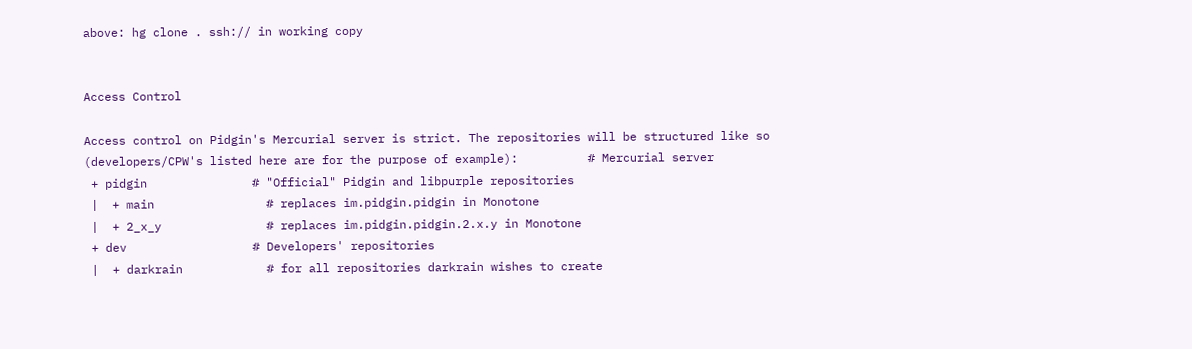above: hg clone . ssh:// in working copy


Access Control

Access control on Pidgin's Mercurial server is strict. The repositories will be structured like so (developers/CPW's listed here are for the purpose of example):          # Mercurial server
 + pidgin               # "Official" Pidgin and libpurple repositories
 |  + main                # replaces im.pidgin.pidgin in Monotone
 |  + 2_x_y               # replaces im.pidgin.pidgin.2.x.y in Monotone
 + dev                  # Developers' repositories
 |  + darkrain            # for all repositories darkrain wishes to create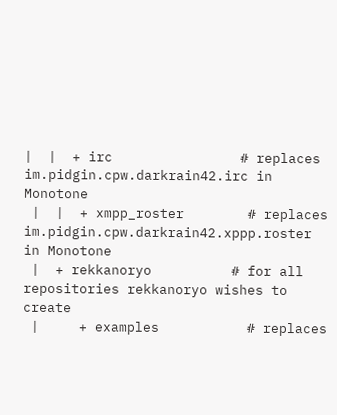|  |  + irc                # replaces im.pidgin.cpw.darkrain42.irc in Monotone
 |  |  + xmpp_roster        # replaces im.pidgin.cpw.darkrain42.xppp.roster in Monotone
 |  + rekkanoryo          # for all repositories rekkanoryo wishes to create
 |     + examples           # replaces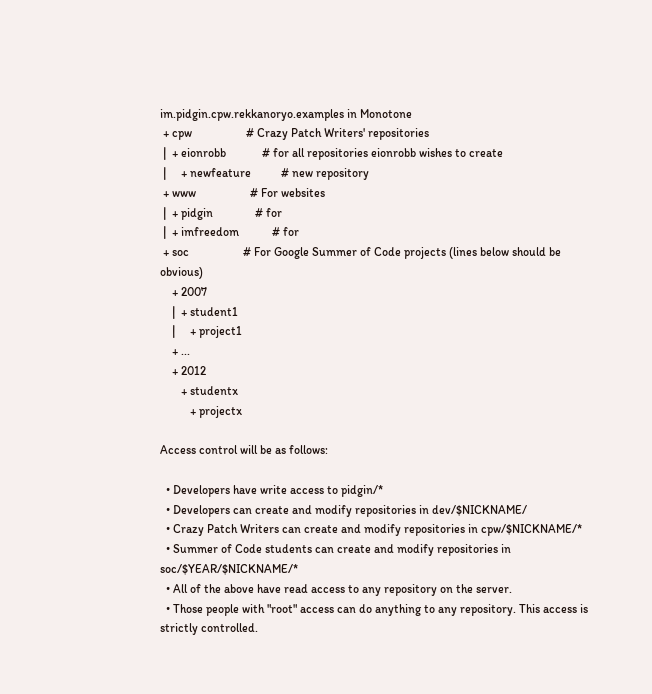im.pidgin.cpw.rekkanoryo.examples in Monotone
 + cpw                  # Crazy Patch Writers' repositories
 |  + eionrobb            # for all repositories eionrobb wishes to create
 |     + newfeature          # new repository
 + www                  # For websites
 |  + pidgin              # for
 |  + imfreedom           # for
 + soc                  # For Google Summer of Code projects (lines below should be obvious)
    + 2007
    |  + student1
    |     + project1
    + ...
    + 2012
       + studentx
          + projectx

Access control will be as follows:

  • Developers have write access to pidgin/*
  • Developers can create and modify repositories in dev/$NICKNAME/
  • Crazy Patch Writers can create and modify repositories in cpw/$NICKNAME/*
  • Summer of Code students can create and modify repositories in soc/$YEAR/$NICKNAME/*
  • All of the above have read access to any repository on the server.
  • Those people with "root" access can do anything to any repository. This access is strictly controlled.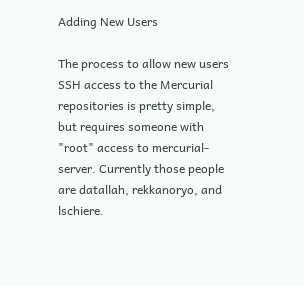Adding New Users

The process to allow new users SSH access to the Mercurial repositories is pretty simple, but requires someone with "root" access to mercurial-server. Currently those people are datallah, rekkanoryo, and lschiere.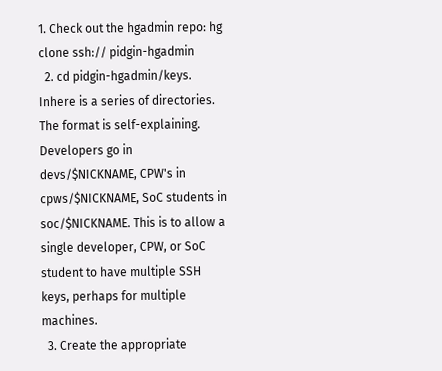1. Check out the hgadmin repo: hg clone ssh:// pidgin-hgadmin
  2. cd pidgin-hgadmin/keys. Inhere is a series of directories. The format is self-explaining. Developers go in devs/$NICKNAME, CPW's in cpws/$NICKNAME, SoC students in soc/$NICKNAME. This is to allow a single developer, CPW, or SoC student to have multiple SSH keys, perhaps for multiple machines.
  3. Create the appropriate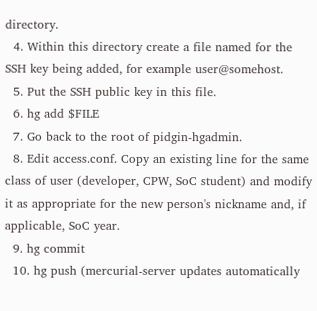directory.
  4. Within this directory create a file named for the SSH key being added, for example user@somehost.
  5. Put the SSH public key in this file.
  6. hg add $FILE
  7. Go back to the root of pidgin-hgadmin.
  8. Edit access.conf. Copy an existing line for the same class of user (developer, CPW, SoC student) and modify it as appropriate for the new person's nickname and, if applicable, SoC year.
  9. hg commit
  10. hg push (mercurial-server updates automatically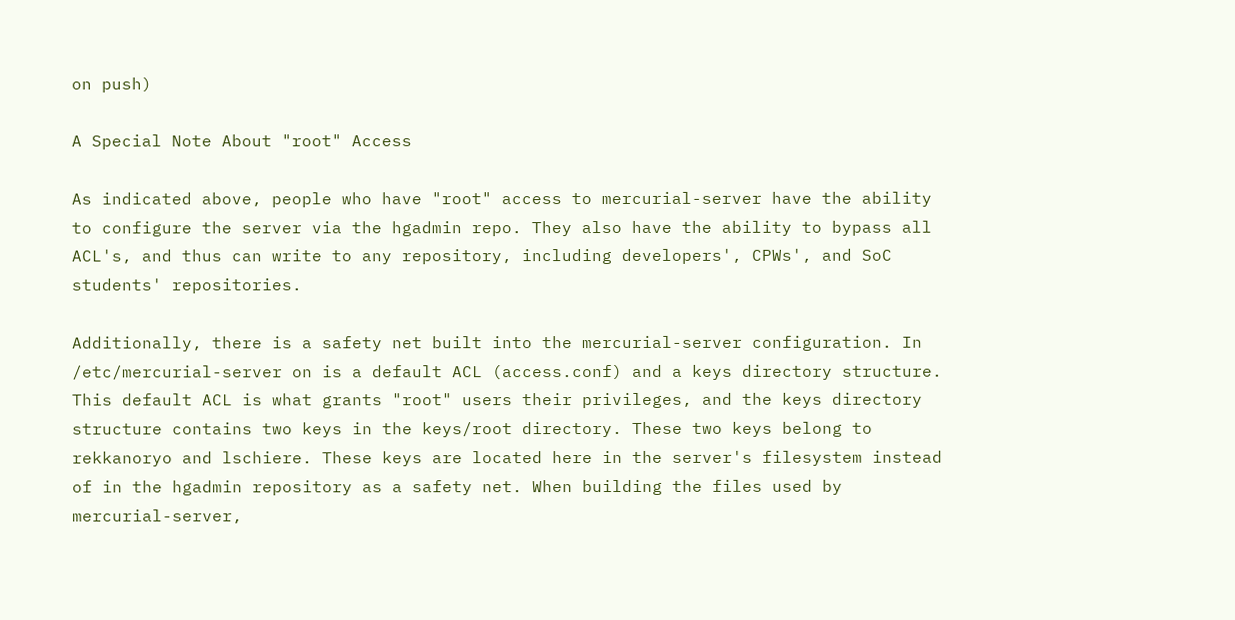on push)

A Special Note About "root" Access

As indicated above, people who have "root" access to mercurial-server have the ability to configure the server via the hgadmin repo. They also have the ability to bypass all ACL's, and thus can write to any repository, including developers', CPWs', and SoC students' repositories.

Additionally, there is a safety net built into the mercurial-server configuration. In /etc/mercurial-server on is a default ACL (access.conf) and a keys directory structure. This default ACL is what grants "root" users their privileges, and the keys directory structure contains two keys in the keys/root directory. These two keys belong to rekkanoryo and lschiere. These keys are located here in the server's filesystem instead of in the hgadmin repository as a safety net. When building the files used by mercurial-server,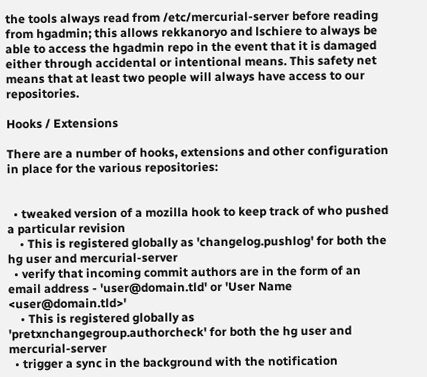the tools always read from /etc/mercurial-server before reading from hgadmin; this allows rekkanoryo and lschiere to always be able to access the hgadmin repo in the event that it is damaged either through accidental or intentional means. This safety net means that at least two people will always have access to our repositories.

Hooks / Extensions

There are a number of hooks, extensions and other configuration in place for the various repositories:


  • tweaked version of a mozilla hook to keep track of who pushed a particular revision
    • This is registered globally as 'changelog.pushlog' for both the hg user and mercurial-server
  • verify that incoming commit authors are in the form of an email address - 'user@domain.tld' or 'User Name <user@domain.tld>'
    • This is registered globally as 'pretxnchangegroup.authorcheck' for both the hg user and mercurial-server
  • trigger a sync in the background with the notification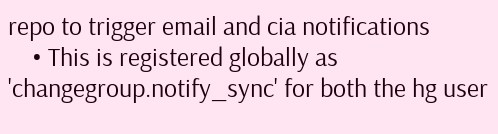repo to trigger email and cia notifications
    • This is registered globally as 'changegroup.notify_sync' for both the hg user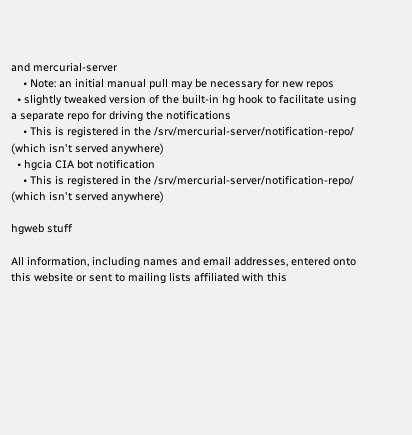and mercurial-server
    • Note: an initial manual pull may be necessary for new repos
  • slightly tweaked version of the built-in hg hook to facilitate using a separate repo for driving the notifications
    • This is registered in the /srv/mercurial-server/notification-repo/ (which isn't served anywhere)
  • hgcia CIA bot notification
    • This is registered in the /srv/mercurial-server/notification-repo/ (which isn't served anywhere)

hgweb stuff

All information, including names and email addresses, entered onto this website or sent to mailing lists affiliated with this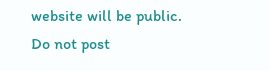website will be public. Do not post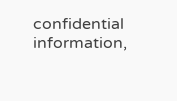confidential information,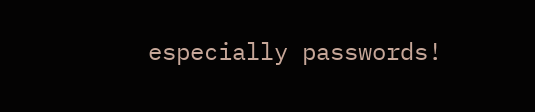especially passwords!